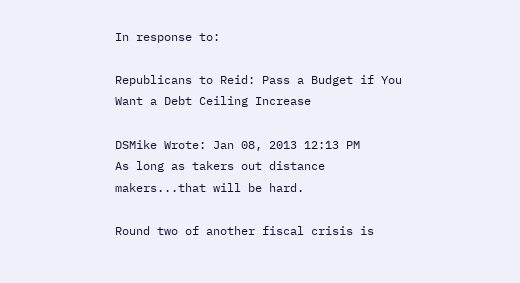In response to:

Republicans to Reid: Pass a Budget if You Want a Debt Ceiling Increase

DSMike Wrote: Jan 08, 2013 12:13 PM
As long as takers out distance makers...that will be hard.

Round two of another fiscal crisis is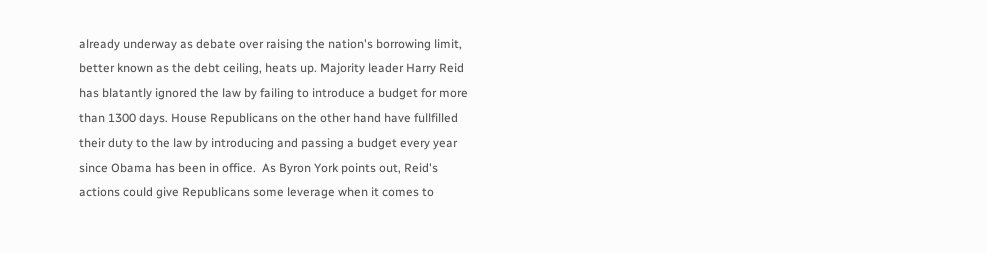already underway as debate over raising the nation's borrowing limit, better known as the debt ceiling, heats up. Majority leader Harry Reid has blatantly ignored the law by failing to introduce a budget for more than 1300 days. House Republicans on the other hand have fullfilled their duty to the law by introducing and passing a budget every year since Obama has been in office.  As Byron York points out, Reid's actions could give Republicans some leverage when it comes to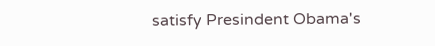satisfy Presindent Obama's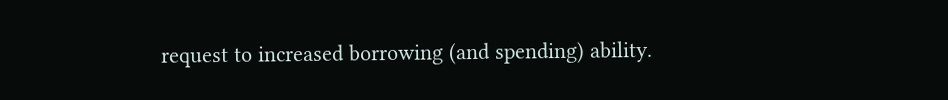request to increased borrowing (and spending) ability.